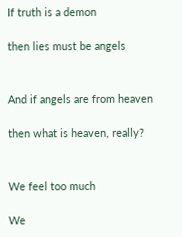If truth is a demon

then lies must be angels


And if angels are from heaven

then what is heaven, really?


We feel too much

We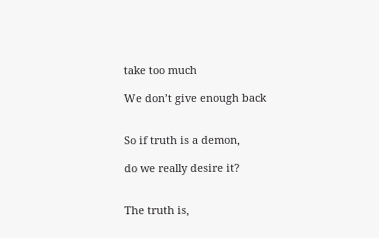take too much

We don’t give enough back


So if truth is a demon,

do we really desire it?


The truth is,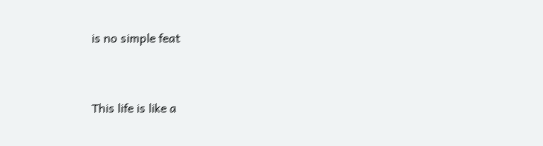is no simple feat


This life is like a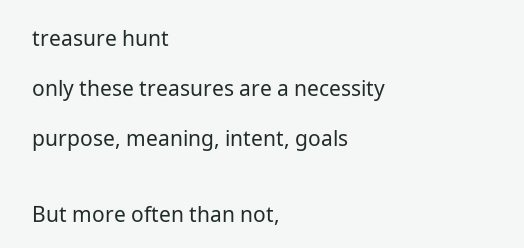treasure hunt

only these treasures are a necessity

purpose, meaning, intent, goals


But more often than not,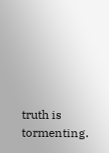truth is tormenting.